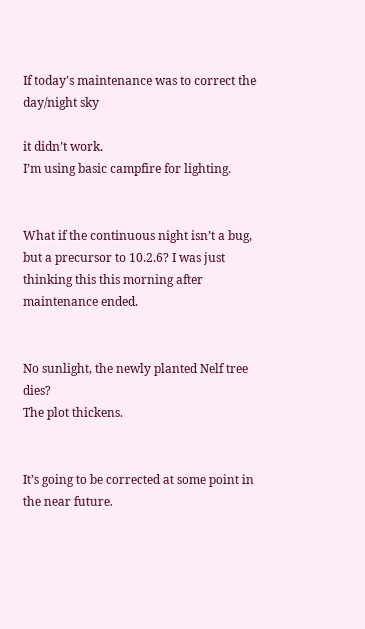If today's maintenance was to correct the day/night sky

it didn’t work.
I’m using basic campfire for lighting.


What if the continuous night isn’t a bug, but a precursor to 10.2.6? I was just thinking this this morning after maintenance ended.


No sunlight, the newly planted Nelf tree dies?
The plot thickens.


It’s going to be corrected at some point in the near future.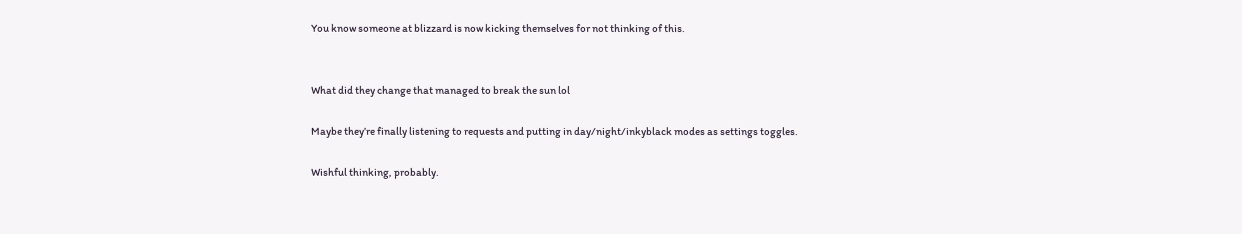You know someone at blizzard is now kicking themselves for not thinking of this.


What did they change that managed to break the sun lol

Maybe they’re finally listening to requests and putting in day/night/inkyblack modes as settings toggles.

Wishful thinking, probably.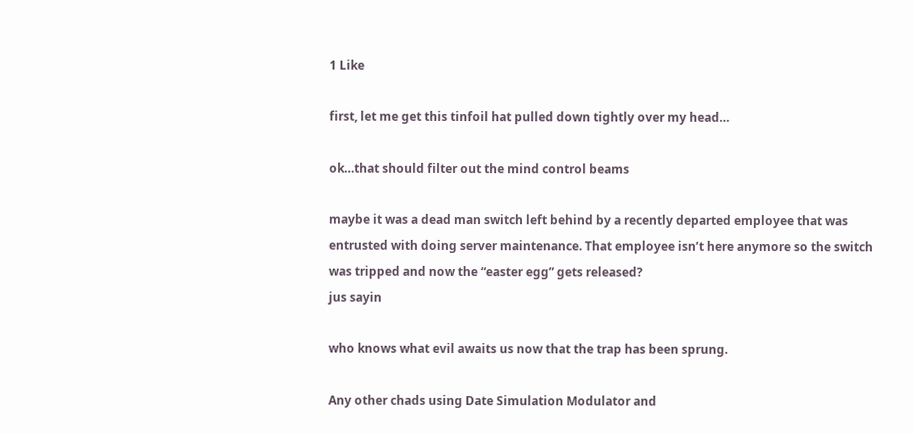1 Like

first, let me get this tinfoil hat pulled down tightly over my head…

ok…that should filter out the mind control beams

maybe it was a dead man switch left behind by a recently departed employee that was entrusted with doing server maintenance. That employee isn’t here anymore so the switch was tripped and now the “easter egg” gets released?
jus sayin

who knows what evil awaits us now that the trap has been sprung.

Any other chads using Date Simulation Modulator and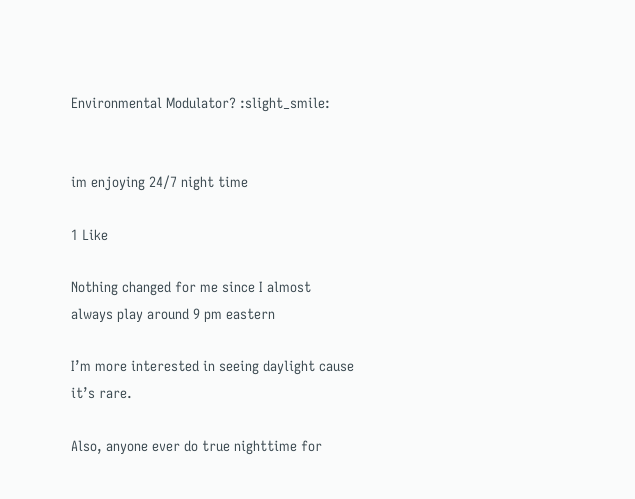Environmental Modulator? :slight_smile:


im enjoying 24/7 night time

1 Like

Nothing changed for me since I almost always play around 9 pm eastern

I’m more interested in seeing daylight cause it’s rare.

Also, anyone ever do true nighttime for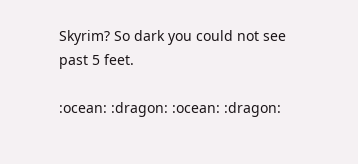Skyrim? So dark you could not see past 5 feet.

:ocean: :dragon: :ocean: :dragon: